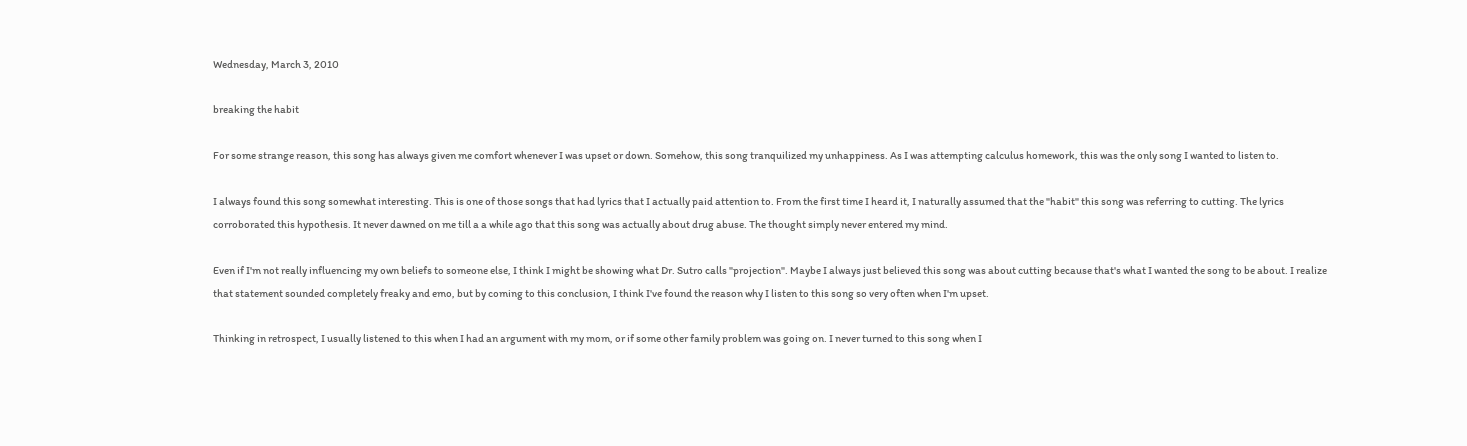Wednesday, March 3, 2010

breaking the habit

For some strange reason, this song has always given me comfort whenever I was upset or down. Somehow, this song tranquilized my unhappiness. As I was attempting calculus homework, this was the only song I wanted to listen to.

I always found this song somewhat interesting. This is one of those songs that had lyrics that I actually paid attention to. From the first time I heard it, I naturally assumed that the "habit" this song was referring to cutting. The lyrics corroborated this hypothesis. It never dawned on me till a a while ago that this song was actually about drug abuse. The thought simply never entered my mind.

Even if I'm not really influencing my own beliefs to someone else, I think I might be showing what Dr. Sutro calls "projection". Maybe I always just believed this song was about cutting because that's what I wanted the song to be about. I realize that statement sounded completely freaky and emo, but by coming to this conclusion, I think I've found the reason why I listen to this song so very often when I'm upset.

Thinking in retrospect, I usually listened to this when I had an argument with my mom, or if some other family problem was going on. I never turned to this song when I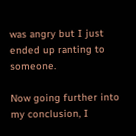was angry but I just ended up ranting to someone.

Now going further into my conclusion, I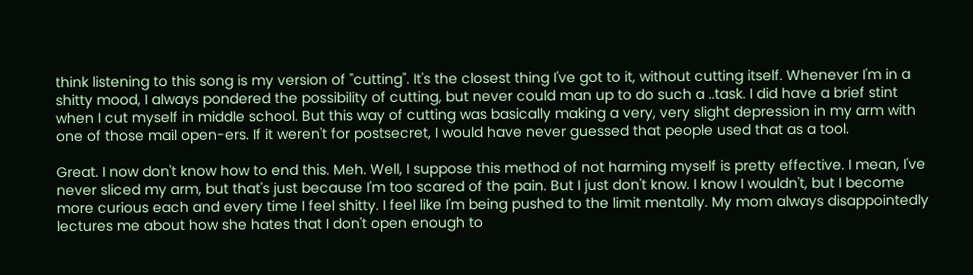think listening to this song is my version of "cutting". It's the closest thing I've got to it, without cutting itself. Whenever I'm in a shitty mood, I always pondered the possibility of cutting, but never could man up to do such a ..task. I did have a brief stint when I cut myself in middle school. But this way of cutting was basically making a very, very slight depression in my arm with one of those mail open-ers. If it weren't for postsecret, I would have never guessed that people used that as a tool.

Great. I now don't know how to end this. Meh. Well, I suppose this method of not harming myself is pretty effective. I mean, I've never sliced my arm, but that's just because I'm too scared of the pain. But I just don't know. I know I wouldn't, but I become more curious each and every time I feel shitty. I feel like I'm being pushed to the limit mentally. My mom always disappointedly lectures me about how she hates that I don't open enough to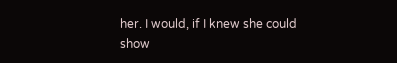her. I would, if I knew she could show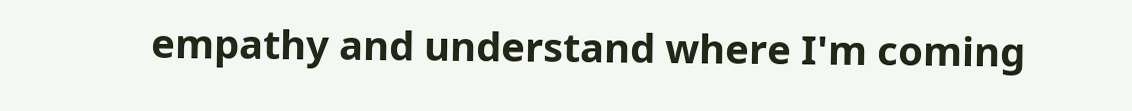empathy and understand where I'm coming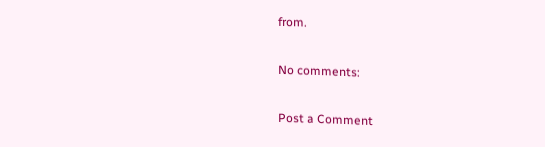from.

No comments:

Post a Comment